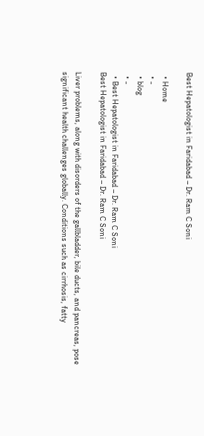Best Hepatologist in Faridabad – Dr. Ram C Soni

  • Home
  • -
  • blog
  • -
  • Best Hepatologist in Faridabad – Dr. Ram C Soni
Best Hepatologist in Faridabad – Dr. Ram C Soni

Liver problems, along with disorders of the gallbladder, bile ducts, and pancreas, pose significant health challenges globally. Conditions such as cirrhosis, fatty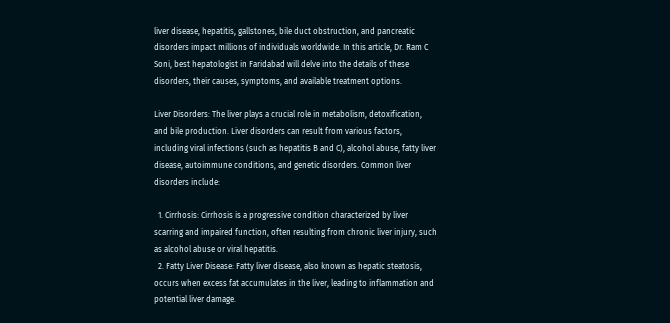liver disease, hepatitis, gallstones, bile duct obstruction, and pancreatic disorders impact millions of individuals worldwide. In this article, Dr. Ram C Soni, best hepatologist in Faridabad will delve into the details of these disorders, their causes, symptoms, and available treatment options.

Liver Disorders: The liver plays a crucial role in metabolism, detoxification, and bile production. Liver disorders can result from various factors, including viral infections (such as hepatitis B and C), alcohol abuse, fatty liver disease, autoimmune conditions, and genetic disorders. Common liver disorders include:

  1. Cirrhosis: Cirrhosis is a progressive condition characterized by liver scarring and impaired function, often resulting from chronic liver injury, such as alcohol abuse or viral hepatitis.
  2. Fatty Liver Disease: Fatty liver disease, also known as hepatic steatosis, occurs when excess fat accumulates in the liver, leading to inflammation and potential liver damage.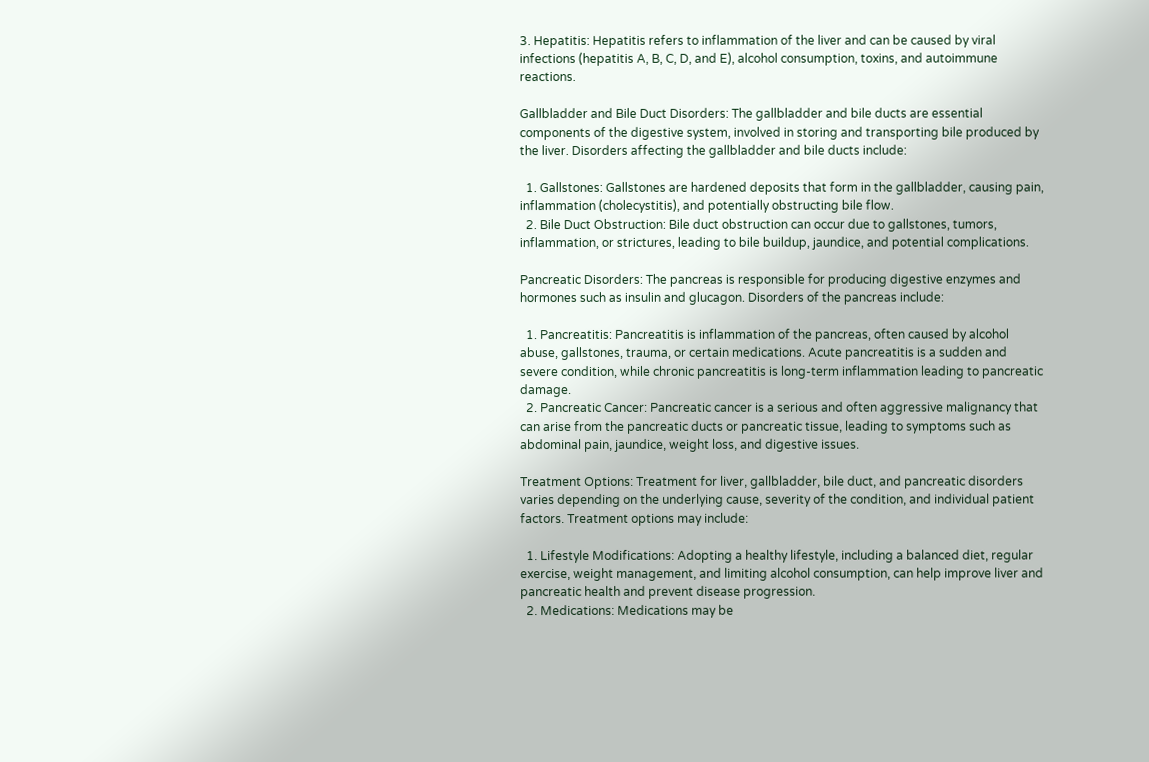3. Hepatitis: Hepatitis refers to inflammation of the liver and can be caused by viral infections (hepatitis A, B, C, D, and E), alcohol consumption, toxins, and autoimmune reactions.

Gallbladder and Bile Duct Disorders: The gallbladder and bile ducts are essential components of the digestive system, involved in storing and transporting bile produced by the liver. Disorders affecting the gallbladder and bile ducts include:

  1. Gallstones: Gallstones are hardened deposits that form in the gallbladder, causing pain, inflammation (cholecystitis), and potentially obstructing bile flow.
  2. Bile Duct Obstruction: Bile duct obstruction can occur due to gallstones, tumors, inflammation, or strictures, leading to bile buildup, jaundice, and potential complications.

Pancreatic Disorders: The pancreas is responsible for producing digestive enzymes and hormones such as insulin and glucagon. Disorders of the pancreas include:

  1. Pancreatitis: Pancreatitis is inflammation of the pancreas, often caused by alcohol abuse, gallstones, trauma, or certain medications. Acute pancreatitis is a sudden and severe condition, while chronic pancreatitis is long-term inflammation leading to pancreatic damage.
  2. Pancreatic Cancer: Pancreatic cancer is a serious and often aggressive malignancy that can arise from the pancreatic ducts or pancreatic tissue, leading to symptoms such as abdominal pain, jaundice, weight loss, and digestive issues.

Treatment Options: Treatment for liver, gallbladder, bile duct, and pancreatic disorders varies depending on the underlying cause, severity of the condition, and individual patient factors. Treatment options may include:

  1. Lifestyle Modifications: Adopting a healthy lifestyle, including a balanced diet, regular exercise, weight management, and limiting alcohol consumption, can help improve liver and pancreatic health and prevent disease progression.
  2. Medications: Medications may be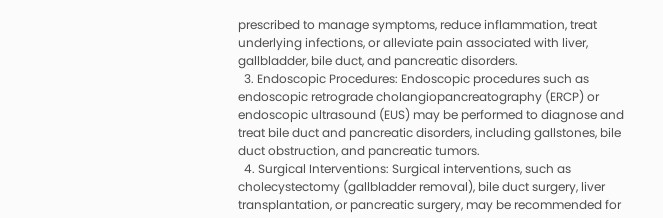prescribed to manage symptoms, reduce inflammation, treat underlying infections, or alleviate pain associated with liver, gallbladder, bile duct, and pancreatic disorders.
  3. Endoscopic Procedures: Endoscopic procedures such as endoscopic retrograde cholangiopancreatography (ERCP) or endoscopic ultrasound (EUS) may be performed to diagnose and treat bile duct and pancreatic disorders, including gallstones, bile duct obstruction, and pancreatic tumors.
  4. Surgical Interventions: Surgical interventions, such as cholecystectomy (gallbladder removal), bile duct surgery, liver transplantation, or pancreatic surgery, may be recommended for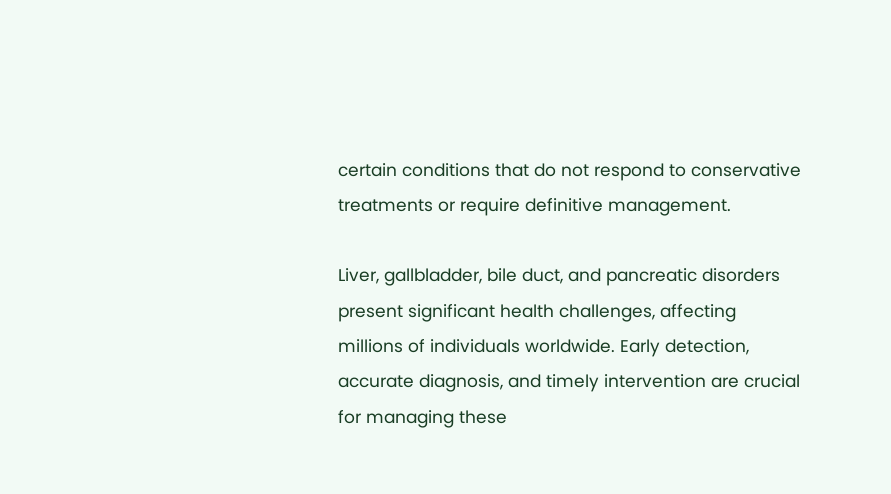certain conditions that do not respond to conservative treatments or require definitive management.

Liver, gallbladder, bile duct, and pancreatic disorders present significant health challenges, affecting millions of individuals worldwide. Early detection, accurate diagnosis, and timely intervention are crucial for managing these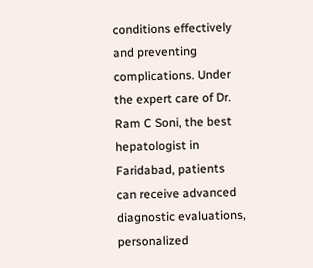conditions effectively and preventing complications. Under the expert care of Dr. Ram C Soni, the best hepatologist in Faridabad, patients can receive advanced diagnostic evaluations, personalized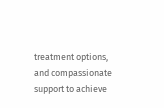treatment options, and compassionate support to achieve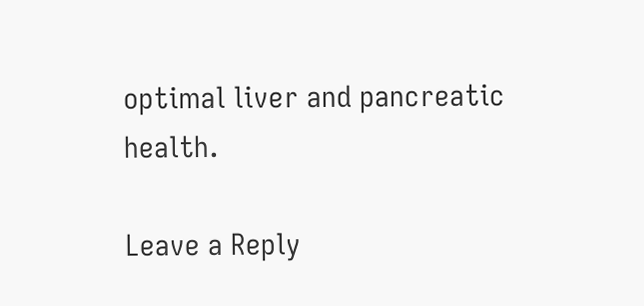optimal liver and pancreatic health.

Leave a Reply